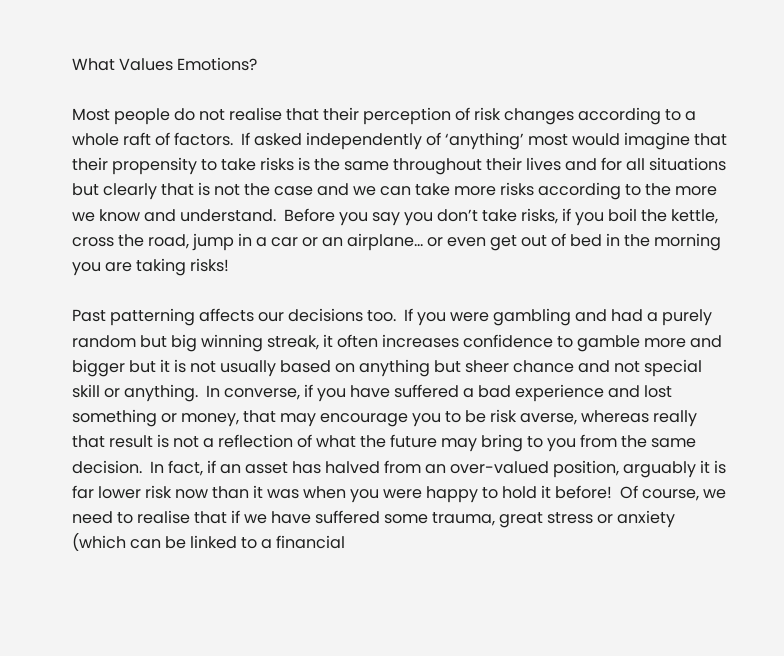What Values Emotions?

Most people do not realise that their perception of risk changes according to a whole raft of factors.  If asked independently of ‘anything’ most would imagine that their propensity to take risks is the same throughout their lives and for all situations but clearly that is not the case and we can take more risks according to the more we know and understand.  Before you say you don’t take risks, if you boil the kettle, cross the road, jump in a car or an airplane… or even get out of bed in the morning you are taking risks!

Past patterning affects our decisions too.  If you were gambling and had a purely random but big winning streak, it often increases confidence to gamble more and bigger but it is not usually based on anything but sheer chance and not special skill or anything.  In converse, if you have suffered a bad experience and lost something or money, that may encourage you to be risk averse, whereas really that result is not a reflection of what the future may bring to you from the same decision.  In fact, if an asset has halved from an over-valued position, arguably it is far lower risk now than it was when you were happy to hold it before!  Of course, we need to realise that if we have suffered some trauma, great stress or anxiety (which can be linked to a financial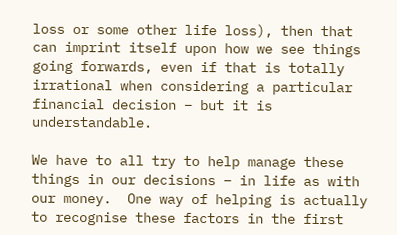loss or some other life loss), then that can imprint itself upon how we see things going forwards, even if that is totally irrational when considering a particular financial decision – but it is understandable.

We have to all try to help manage these things in our decisions – in life as with our money.  One way of helping is actually to recognise these factors in the first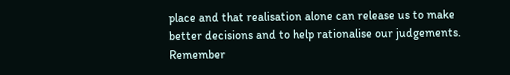place and that realisation alone can release us to make better decisions and to help rationalise our judgements.  Remember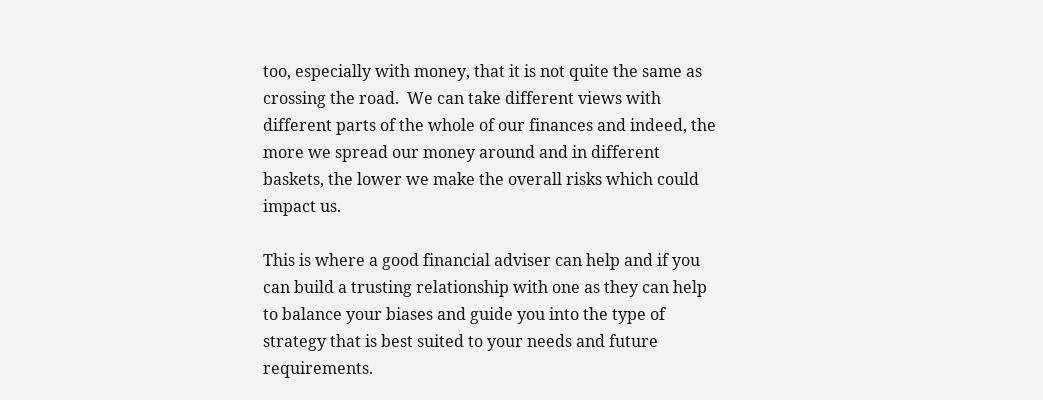too, especially with money, that it is not quite the same as crossing the road.  We can take different views with different parts of the whole of our finances and indeed, the more we spread our money around and in different baskets, the lower we make the overall risks which could impact us.

This is where a good financial adviser can help and if you can build a trusting relationship with one as they can help to balance your biases and guide you into the type of strategy that is best suited to your needs and future requirements.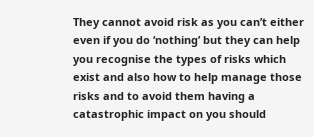They cannot avoid risk as you can’t either even if you do ‘nothing’ but they can help you recognise the types of risks which exist and also how to help manage those risks and to avoid them having a catastrophic impact on you should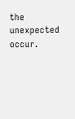the unexpected occur.